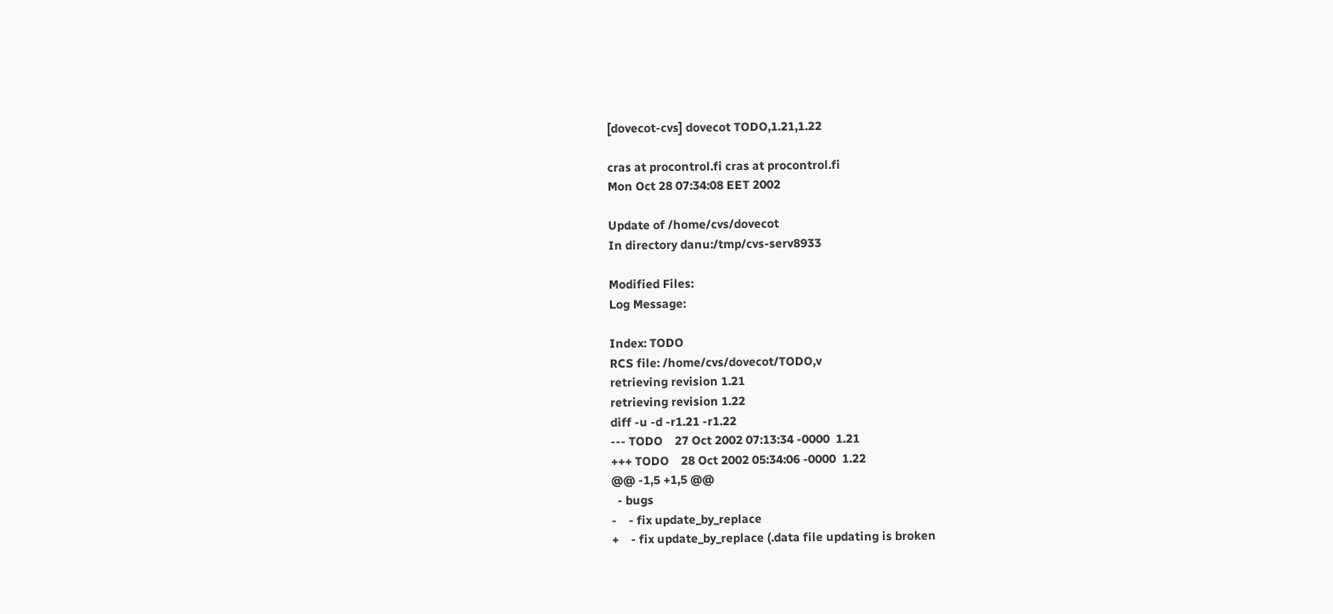[dovecot-cvs] dovecot TODO,1.21,1.22

cras at procontrol.fi cras at procontrol.fi
Mon Oct 28 07:34:08 EET 2002

Update of /home/cvs/dovecot
In directory danu:/tmp/cvs-serv8933

Modified Files:
Log Message:

Index: TODO
RCS file: /home/cvs/dovecot/TODO,v
retrieving revision 1.21
retrieving revision 1.22
diff -u -d -r1.21 -r1.22
--- TODO    27 Oct 2002 07:13:34 -0000  1.21
+++ TODO    28 Oct 2002 05:34:06 -0000  1.22
@@ -1,5 +1,5 @@
  - bugs
-    - fix update_by_replace
+    - fix update_by_replace (.data file updating is broken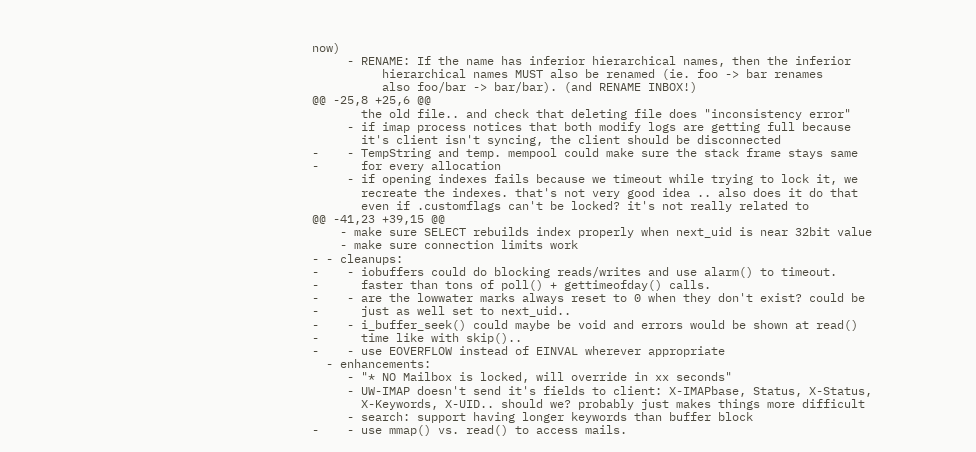now)
     - RENAME: If the name has inferior hierarchical names, then the inferior
          hierarchical names MUST also be renamed (ie. foo -> bar renames
          also foo/bar -> bar/bar). (and RENAME INBOX!)
@@ -25,8 +25,6 @@
       the old file.. and check that deleting file does "inconsistency error"
     - if imap process notices that both modify logs are getting full because
       it's client isn't syncing, the client should be disconnected
-    - TempString and temp. mempool could make sure the stack frame stays same
-      for every allocation
     - if opening indexes fails because we timeout while trying to lock it, we
       recreate the indexes. that's not very good idea .. also does it do that
       even if .customflags can't be locked? it's not really related to
@@ -41,23 +39,15 @@
    - make sure SELECT rebuilds index properly when next_uid is near 32bit value
    - make sure connection limits work
- - cleanups:
-    - iobuffers could do blocking reads/writes and use alarm() to timeout.
-      faster than tons of poll() + gettimeofday() calls.
-    - are the lowwater marks always reset to 0 when they don't exist? could be
-      just as well set to next_uid..
-    - i_buffer_seek() could maybe be void and errors would be shown at read()
-      time like with skip()..
-    - use EOVERFLOW instead of EINVAL wherever appropriate
  - enhancements:
     - "* NO Mailbox is locked, will override in xx seconds"
     - UW-IMAP doesn't send it's fields to client: X-IMAPbase, Status, X-Status,
       X-Keywords, X-UID.. should we? probably just makes things more difficult
     - search: support having longer keywords than buffer block
-    - use mmap() vs. read() to access mails.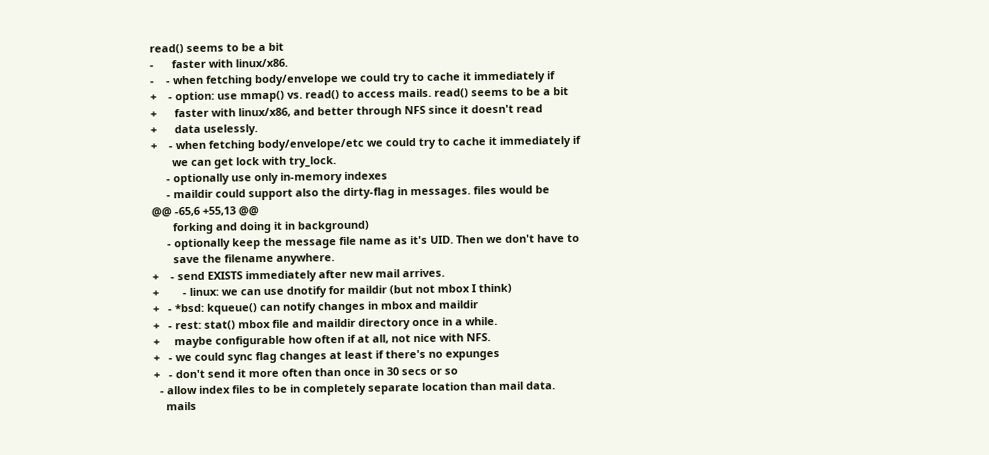read() seems to be a bit
-      faster with linux/x86.
-    - when fetching body/envelope we could try to cache it immediately if
+    - option: use mmap() vs. read() to access mails. read() seems to be a bit
+      faster with linux/x86, and better through NFS since it doesn't read
+      data uselessly.
+    - when fetching body/envelope/etc we could try to cache it immediately if
       we can get lock with try_lock.
     - optionally use only in-memory indexes
     - maildir could support also the dirty-flag in messages. files would be
@@ -65,6 +55,13 @@
       forking and doing it in background)
     - optionally keep the message file name as it's UID. Then we don't have to
       save the filename anywhere.
+    - send EXISTS immediately after new mail arrives.
+        - linux: we can use dnotify for maildir (but not mbox I think)
+   - *bsd: kqueue() can notify changes in mbox and maildir
+   - rest: stat() mbox file and maildir directory once in a while.
+     maybe configurable how often if at all, not nice with NFS.
+   - we could sync flag changes at least if there's no expunges
+   - don't send it more often than once in 30 secs or so
  - allow index files to be in completely separate location than mail data.
    mails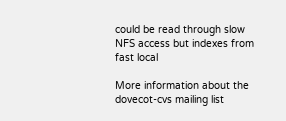could be read through slow NFS access but indexes from fast local

More information about the dovecot-cvs mailing list